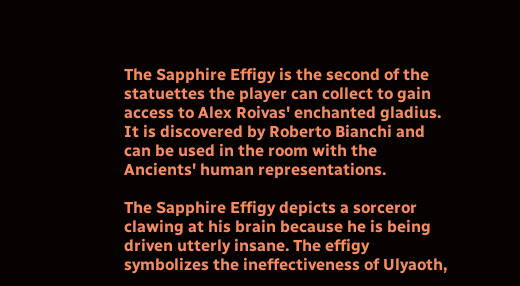The Sapphire Effigy is the second of the statuettes the player can collect to gain access to Alex Roivas' enchanted gladius. It is discovered by Roberto Bianchi and can be used in the room with the Ancients' human representations.

The Sapphire Effigy depicts a sorceror clawing at his brain because he is being driven utterly insane. The effigy symbolizes the ineffectiveness of Ulyaoth,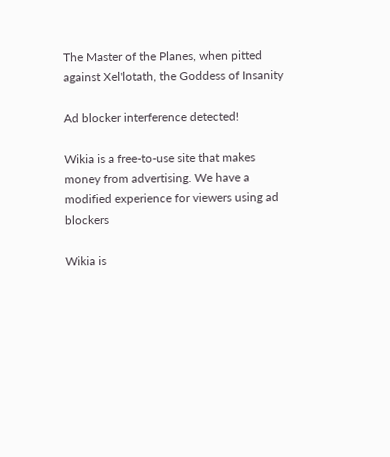The Master of the Planes, when pitted against Xel'lotath, the Goddess of Insanity

Ad blocker interference detected!

Wikia is a free-to-use site that makes money from advertising. We have a modified experience for viewers using ad blockers

Wikia is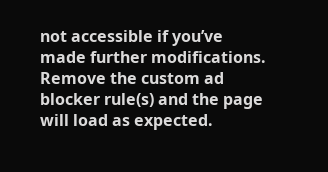not accessible if you’ve made further modifications. Remove the custom ad blocker rule(s) and the page will load as expected.